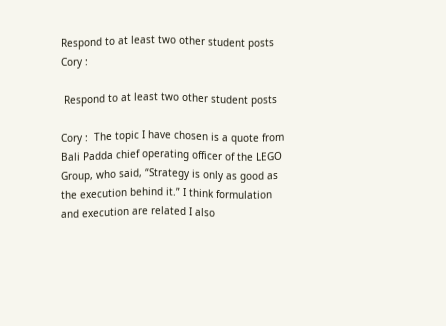Respond to at least two other student posts Cory :

 Respond to at least two other student posts

Cory :  The topic I have chosen is a quote from Bali Padda chief operating officer of the LEGO Group, who said, “Strategy is only as good as the execution behind it.” I think formulation and execution are related I also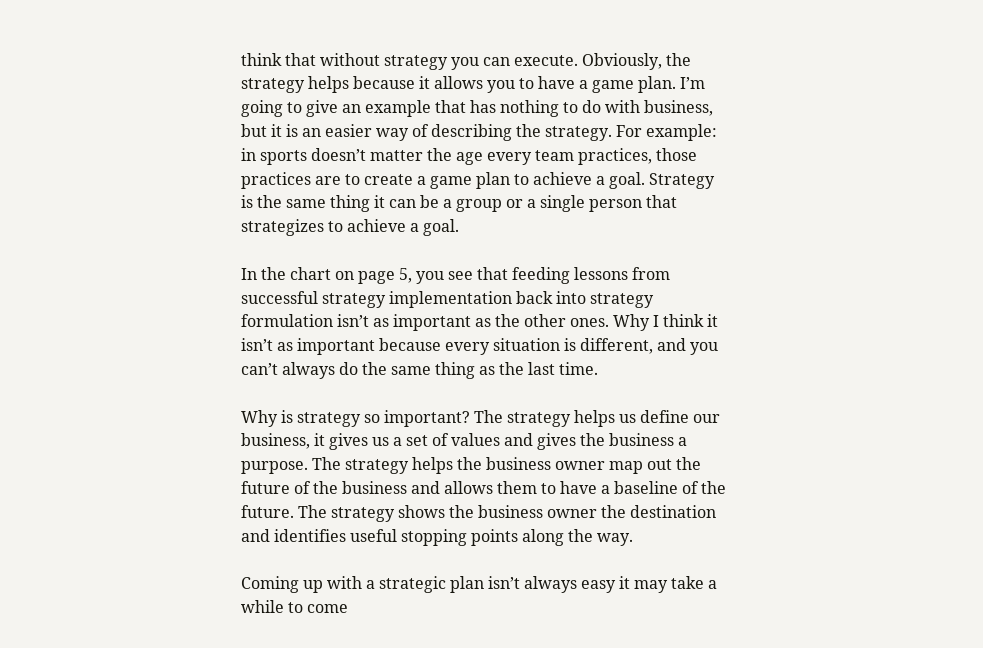think that without strategy you can execute. Obviously, the strategy helps because it allows you to have a game plan. I’m going to give an example that has nothing to do with business, but it is an easier way of describing the strategy. For example: in sports doesn’t matter the age every team practices, those practices are to create a game plan to achieve a goal. Strategy is the same thing it can be a group or a single person that strategizes to achieve a goal.

In the chart on page 5, you see that feeding lessons from successful strategy implementation back into strategy formulation isn’t as important as the other ones. Why I think it isn’t as important because every situation is different, and you can’t always do the same thing as the last time.

Why is strategy so important? The strategy helps us define our business, it gives us a set of values and gives the business a purpose. The strategy helps the business owner map out the future of the business and allows them to have a baseline of the future. The strategy shows the business owner the destination and identifies useful stopping points along the way.

Coming up with a strategic plan isn’t always easy it may take a while to come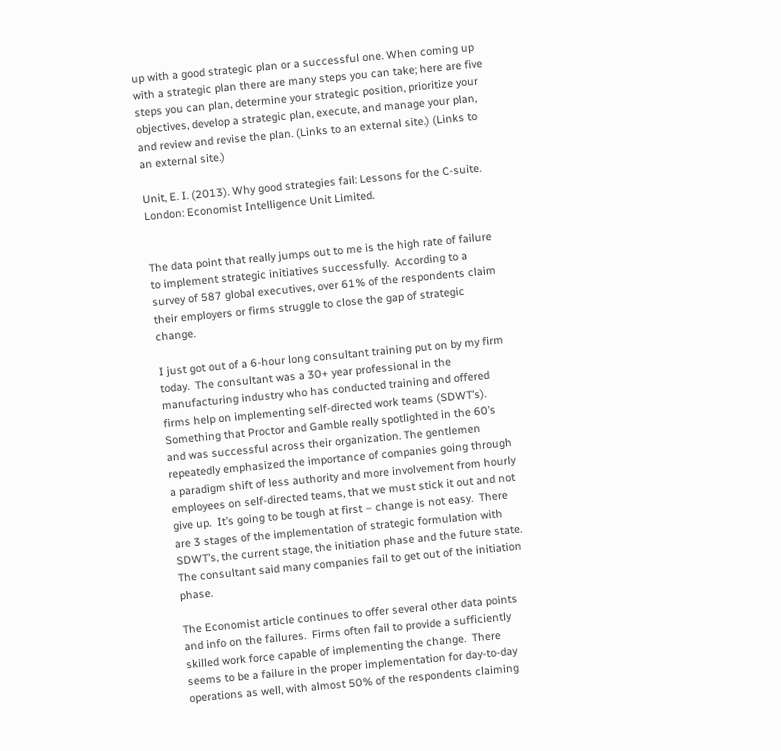up with a good strategic plan or a successful one. When coming up with a strategic plan there are many steps you can take; here are five steps you can plan, determine your strategic position, prioritize your objectives, develop a strategic plan, execute, and manage your plan, and review and revise the plan. (Links to an external site.) (Links to an external site.)

Unit, E. I. (2013). Why good strategies fail: Lessons for the C-suite. London: Economist Intelligence Unit Limited.


The data point that really jumps out to me is the high rate of failure to implement strategic initiatives successfully.  According to a survey of 587 global executives, over 61% of the respondents claim their employers or firms struggle to close the gap of strategic change.

I just got out of a 6-hour long consultant training put on by my firm today.  The consultant was a 30+ year professional in the manufacturing industry who has conducted training and offered firms help on implementing self-directed work teams (SDWT’s).   Something that Proctor and Gamble really spotlighted in the 60’s and was successful across their organization. The gentlemen repeatedly emphasized the importance of companies going through a paradigm shift of less authority and more involvement from hourly employees on self-directed teams, that we must stick it out and not give up.  It’s going to be tough at first – change is not easy.  There are 3 stages of the implementation of strategic formulation with SDWT’s, the current stage, the initiation phase and the future state.   The consultant said many companies fail to get out of the initiation phase.

The Economist article continues to offer several other data points and info on the failures.  Firms often fail to provide a sufficiently skilled work force capable of implementing the change.  There seems to be a failure in the proper implementation for day-to-day operations as well, with almost 50% of the respondents claiming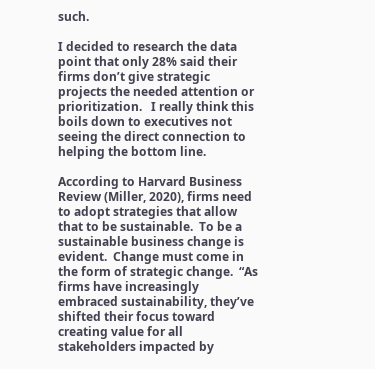such.

I decided to research the data point that only 28% said their firms don’t give strategic projects the needed attention or prioritization.   I really think this boils down to executives not seeing the direct connection to helping the bottom line.

According to Harvard Business Review (Miller, 2020), firms need to adopt strategies that allow that to be sustainable.  To be a sustainable business change is evident.  Change must come in the form of strategic change.  “As firms have increasingly embraced sustainability, they’ve shifted their focus toward creating value for all stakeholders impacted by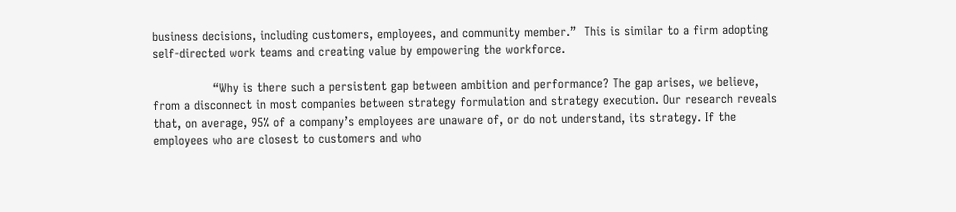business decisions, including customers, employees, and community member.”  This is similar to a firm adopting self-directed work teams and creating value by empowering the workforce.

               “Why is there such a persistent gap between ambition and performance? The gap arises, we believe, from a disconnect in most companies between strategy formulation and strategy execution. Our research reveals that, on average, 95% of a company’s employees are unaware of, or do not understand, its strategy. If the employees who are closest to customers and who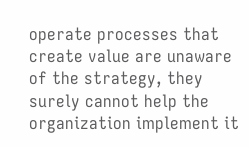operate processes that create value are unaware of the strategy, they surely cannot help the organization implement it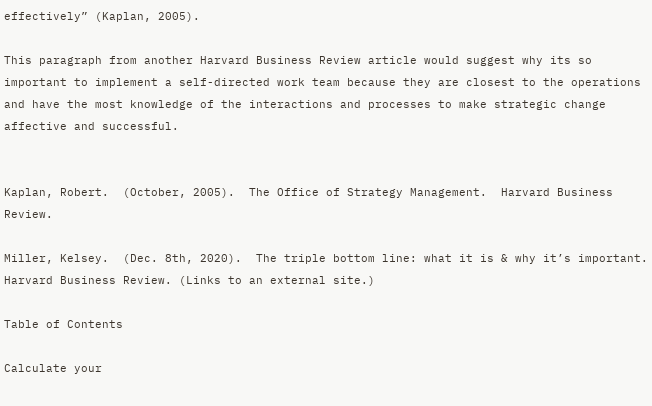effectively” (Kaplan, 2005).

This paragraph from another Harvard Business Review article would suggest why its so important to implement a self-directed work team because they are closest to the operations and have the most knowledge of the interactions and processes to make strategic change affective and successful.


Kaplan, Robert.  (October, 2005).  The Office of Strategy Management.  Harvard Business Review.

Miller, Kelsey.  (Dec. 8th, 2020).  The triple bottom line: what it is & why it’s important.  Harvard Business Review. (Links to an external site.)

Table of Contents

Calculate your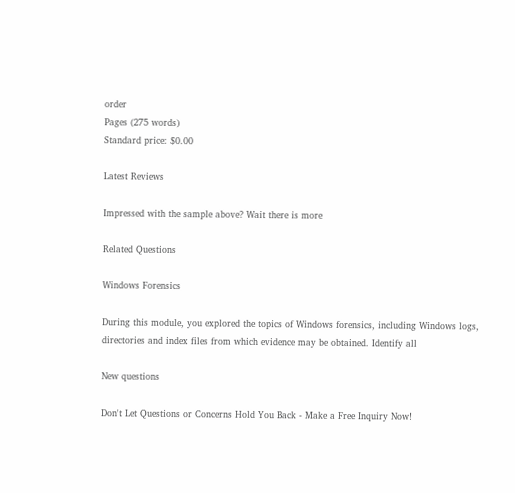order
Pages (275 words)
Standard price: $0.00

Latest Reviews

Impressed with the sample above? Wait there is more

Related Questions

Windows Forensics

During this module, you explored the topics of Windows forensics, including Windows logs, directories and index files from which evidence may be obtained. Identify all

New questions

Don't Let Questions or Concerns Hold You Back - Make a Free Inquiry Now!